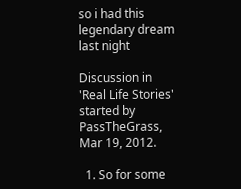so i had this legendary dream last night

Discussion in 'Real Life Stories' started by PassTheGrass, Mar 19, 2012.

  1. So for some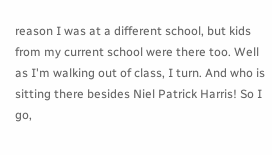reason I was at a different school, but kids from my current school were there too. Well as I'm walking out of class, I turn. And who is sitting there besides Niel Patrick Harris! So I go,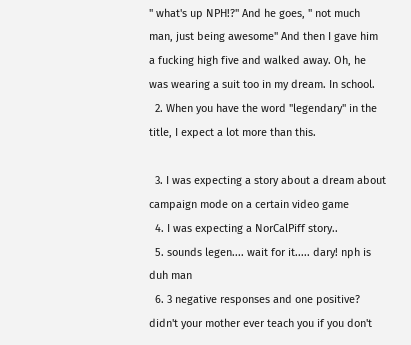" what's up NPH!?" And he goes, " not much man, just being awesome" And then I gave him a fucking high five and walked away. Oh, he was wearing a suit too in my dream. In school.
  2. When you have the word "legendary" in the title, I expect a lot more than this.

  3. I was expecting a story about a dream about campaign mode on a certain video game
  4. I was expecting a NorCalPiff story..
  5. sounds legen.... wait for it..... dary! nph is duh man
  6. 3 negative responses and one positive? didn't your mother ever teach you if you don't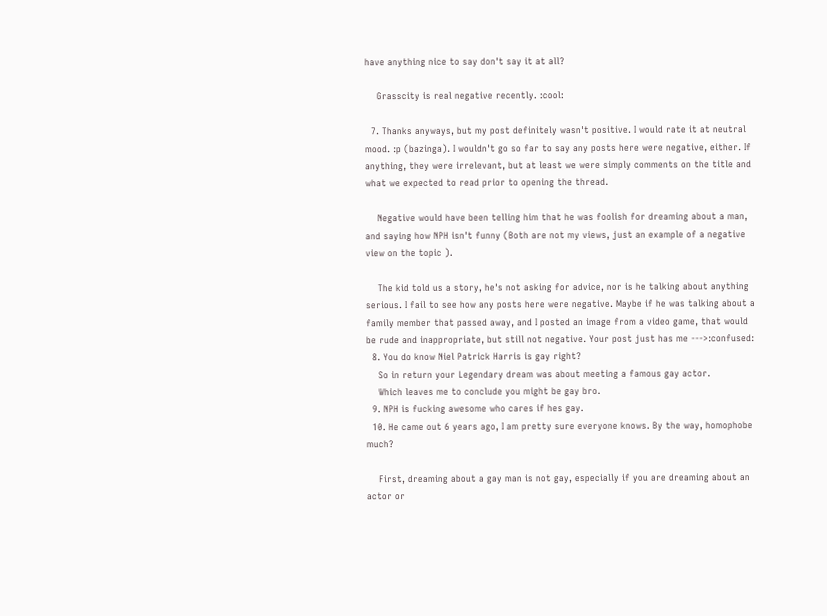have anything nice to say don't say it at all?

    Grasscity is real negative recently. :cool:

  7. Thanks anyways, but my post definitely wasn't positive. I would rate it at neutral mood. :p (bazinga). I wouldn't go so far to say any posts here were negative, either. If anything, they were irrelevant, but at least we were simply comments on the title and what we expected to read prior to opening the thread.

    Negative would have been telling him that he was foolish for dreaming about a man, and saying how NPH isn't funny (Both are not my views, just an example of a negative view on the topic ).

    The kid told us a story, he's not asking for advice, nor is he talking about anything serious. I fail to see how any posts here were negative. Maybe if he was talking about a family member that passed away, and I posted an image from a video game, that would be rude and inappropriate, but still not negative. Your post just has me --->:confused:
  8. You do know Niel Patrick Harris is gay right?
    So in return your Legendary dream was about meeting a famous gay actor.
    Which leaves me to conclude you might be gay bro.
  9. NPH is fucking awesome who cares if hes gay.
  10. He came out 6 years ago, I am pretty sure everyone knows. By the way, homophobe much?

    First, dreaming about a gay man is not gay, especially if you are dreaming about an actor or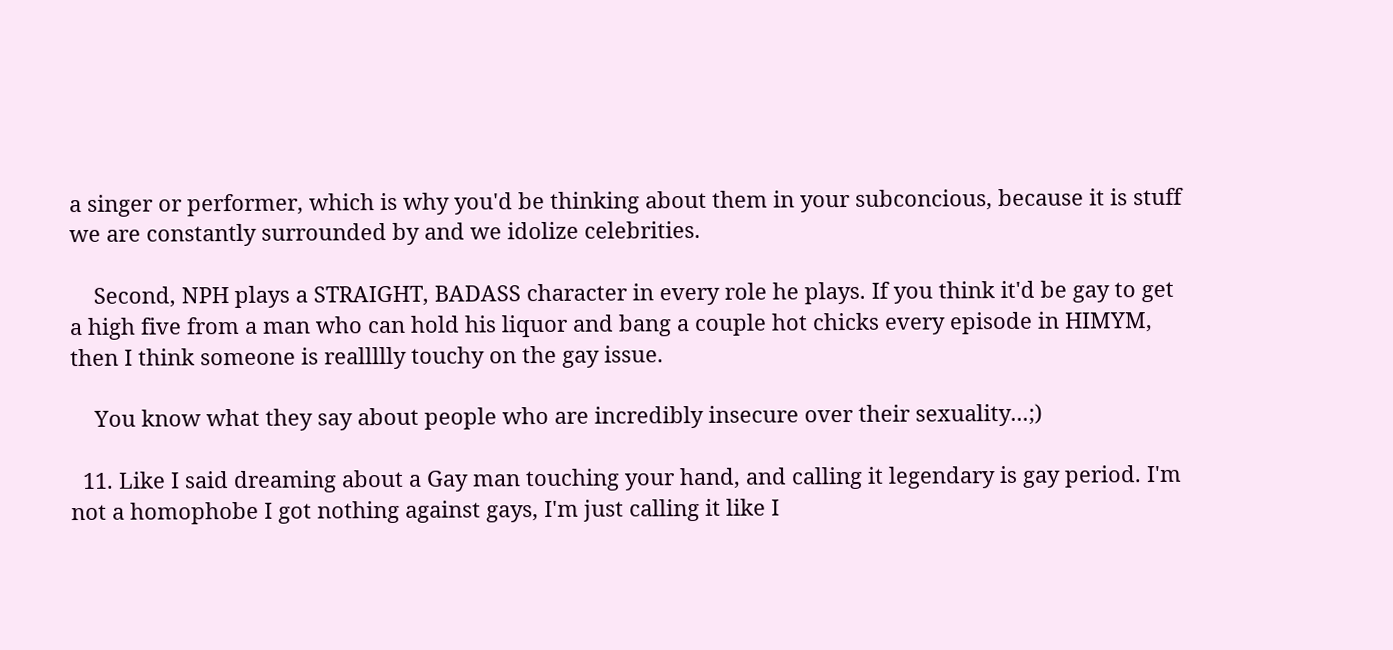a singer or performer, which is why you'd be thinking about them in your subconcious, because it is stuff we are constantly surrounded by and we idolize celebrities.

    Second, NPH plays a STRAIGHT, BADASS character in every role he plays. If you think it'd be gay to get a high five from a man who can hold his liquor and bang a couple hot chicks every episode in HIMYM, then I think someone is reallllly touchy on the gay issue.

    You know what they say about people who are incredibly insecure over their sexuality...;)

  11. Like I said dreaming about a Gay man touching your hand, and calling it legendary is gay period. I'm not a homophobe I got nothing against gays, I'm just calling it like I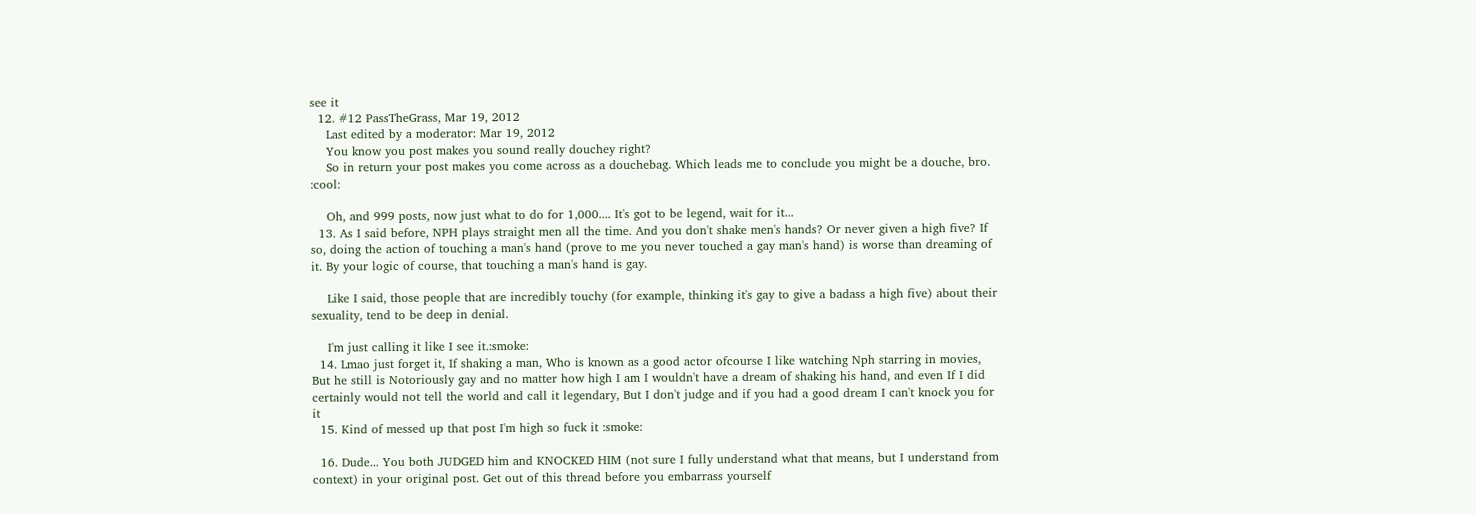see it
  12. #12 PassTheGrass, Mar 19, 2012
    Last edited by a moderator: Mar 19, 2012
    You know you post makes you sound really douchey right?
    So in return your post makes you come across as a douchebag. Which leads me to conclude you might be a douche, bro. :cool:

    Oh, and 999 posts, now just what to do for 1,000.... It's got to be legend, wait for it...
  13. As I said before, NPH plays straight men all the time. And you don't shake men's hands? Or never given a high five? If so, doing the action of touching a man's hand (prove to me you never touched a gay man's hand) is worse than dreaming of it. By your logic of course, that touching a man's hand is gay.

    Like I said, those people that are incredibly touchy (for example, thinking it's gay to give a badass a high five) about their sexuality, tend to be deep in denial.

    I'm just calling it like I see it.:smoke:
  14. Lmao just forget it, If shaking a man, Who is known as a good actor ofcourse I like watching Nph starring in movies, But he still is Notoriously gay and no matter how high I am I wouldn't have a dream of shaking his hand, and even If I did certainly would not tell the world and call it legendary, But I don't judge and if you had a good dream I can't knock you for it
  15. Kind of messed up that post I'm high so fuck it :smoke:

  16. Dude... You both JUDGED him and KNOCKED HIM (not sure I fully understand what that means, but I understand from context) in your original post. Get out of this thread before you embarrass yourself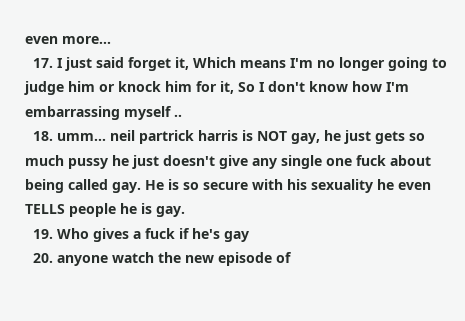even more...
  17. I just said forget it, Which means I'm no longer going to judge him or knock him for it, So I don't know how I'm embarrassing myself ..
  18. umm... neil partrick harris is NOT gay, he just gets so much pussy he just doesn't give any single one fuck about being called gay. He is so secure with his sexuality he even TELLS people he is gay.
  19. Who gives a fuck if he's gay
  20. anyone watch the new episode of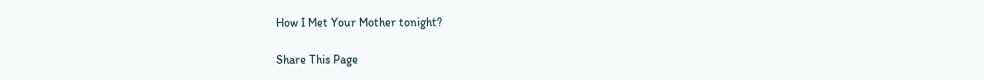How I Met Your Mother tonight?

Share This Page